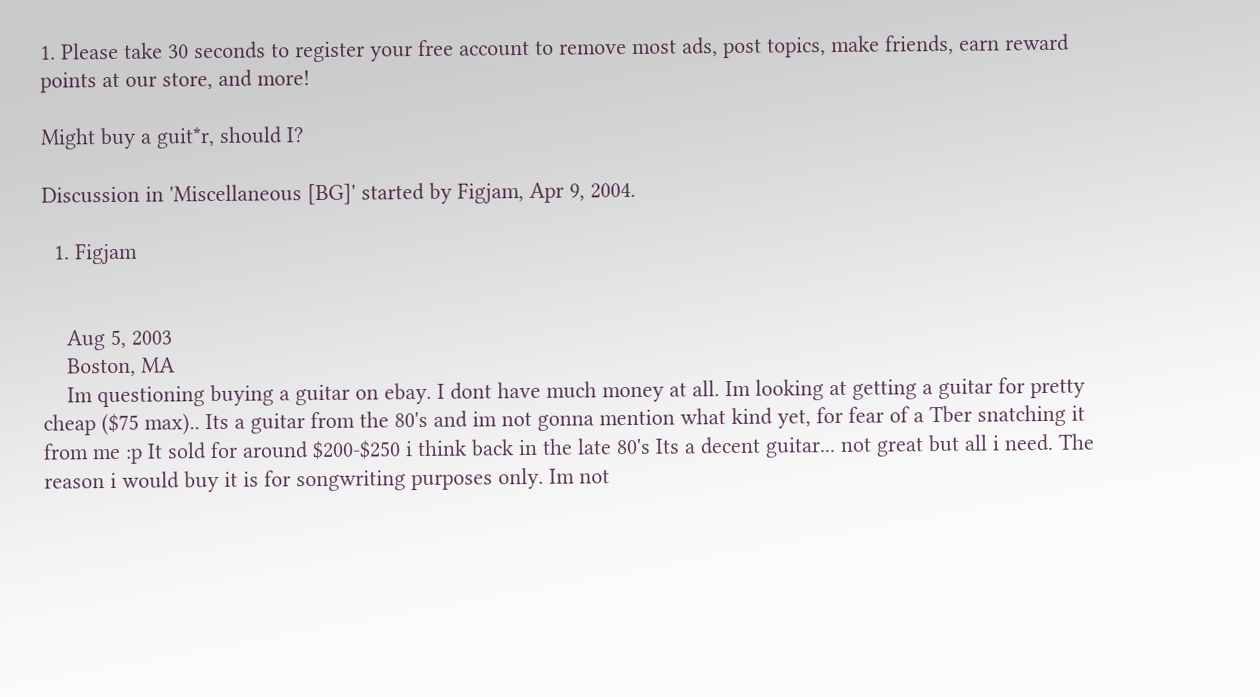1. Please take 30 seconds to register your free account to remove most ads, post topics, make friends, earn reward points at our store, and more!

Might buy a guit*r, should I?

Discussion in 'Miscellaneous [BG]' started by Figjam, Apr 9, 2004.

  1. Figjam


    Aug 5, 2003
    Boston, MA
    Im questioning buying a guitar on ebay. I dont have much money at all. Im looking at getting a guitar for pretty cheap ($75 max).. Its a guitar from the 80's and im not gonna mention what kind yet, for fear of a Tber snatching it from me :p It sold for around $200-$250 i think back in the late 80's Its a decent guitar... not great but all i need. The reason i would buy it is for songwriting purposes only. Im not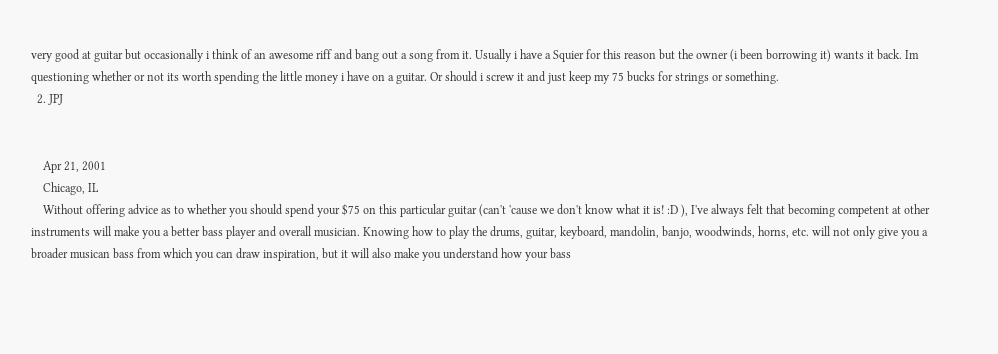very good at guitar but occasionally i think of an awesome riff and bang out a song from it. Usually i have a Squier for this reason but the owner (i been borrowing it) wants it back. Im questioning whether or not its worth spending the little money i have on a guitar. Or should i screw it and just keep my 75 bucks for strings or something.
  2. JPJ


    Apr 21, 2001
    Chicago, IL
    Without offering advice as to whether you should spend your $75 on this particular guitar (can't 'cause we don't know what it is! :D ), I've always felt that becoming competent at other instruments will make you a better bass player and overall musician. Knowing how to play the drums, guitar, keyboard, mandolin, banjo, woodwinds, horns, etc. will not only give you a broader musican bass from which you can draw inspiration, but it will also make you understand how your bass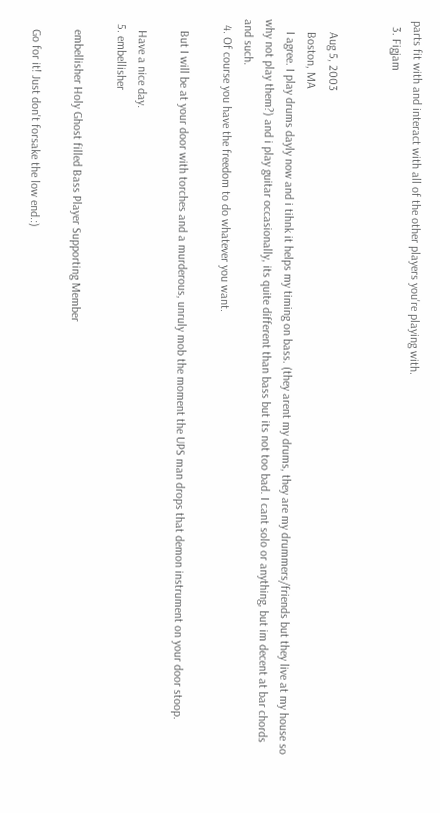parts fit with and interact with all of the other players you're playing with.
  3. Figjam


    Aug 5, 2003
    Boston, MA
    I agree. I play drums dayly now and i tihnk it helps my timing on bass. (they arent my drums, they are my drummers/friends but they live at my house so why not play them?) and i play guitar occasionally, its quite different than bass but its not too bad. I cant solo or anything, but im decent at bar chords and such.
  4. Of course you have the freedom to do whatever you want.

    But I will be at your door with torches and a murderous, unruly mob the moment the UPS man drops that demon instrument on your door stoop.

    Have a nice day.
  5. embellisher

    embellisher Holy Ghost filled Bass Player Supporting Member

    Go for it! Just don't forsake the low end.:)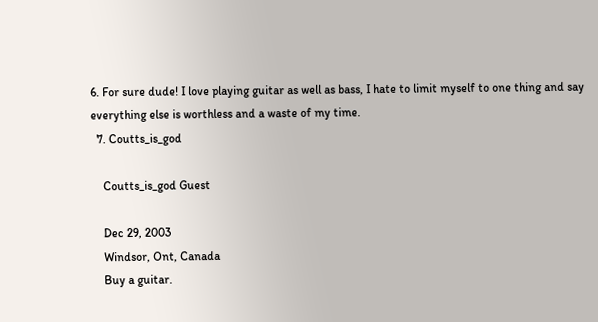6. For sure dude! I love playing guitar as well as bass, I hate to limit myself to one thing and say everything else is worthless and a waste of my time.
  7. Coutts_is_god

    Coutts_is_god Guest

    Dec 29, 2003
    Windsor, Ont, Canada
    Buy a guitar.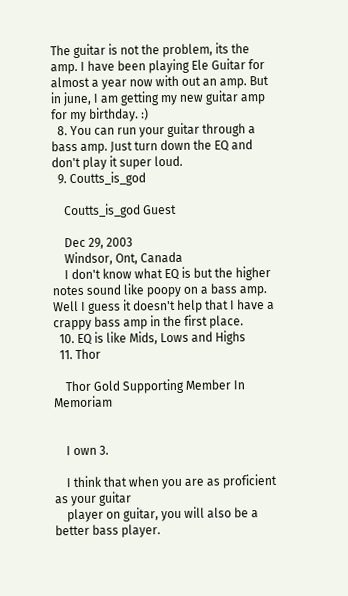The guitar is not the problem, its the amp. I have been playing Ele Guitar for almost a year now with out an amp. But in june, I am getting my new guitar amp for my birthday. :)
  8. You can run your guitar through a bass amp. Just turn down the EQ and don't play it super loud.
  9. Coutts_is_god

    Coutts_is_god Guest

    Dec 29, 2003
    Windsor, Ont, Canada
    I don't know what EQ is but the higher notes sound like poopy on a bass amp. Well I guess it doesn't help that I have a crappy bass amp in the first place.
  10. EQ is like Mids, Lows and Highs
  11. Thor

    Thor Gold Supporting Member In Memoriam


    I own 3.

    I think that when you are as proficient as your guitar
    player on guitar, you will also be a better bass player.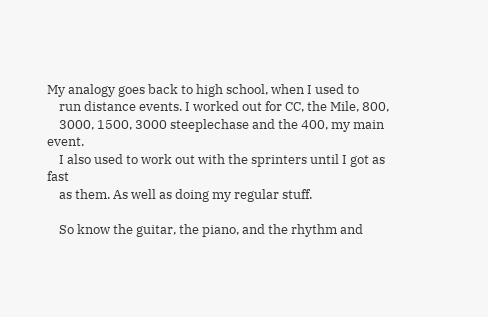My analogy goes back to high school, when I used to
    run distance events. I worked out for CC, the Mile, 800,
    3000, 1500, 3000 steeplechase and the 400, my main event.
    I also used to work out with the sprinters until I got as fast
    as them. As well as doing my regular stuff.

    So know the guitar, the piano, and the rhythm and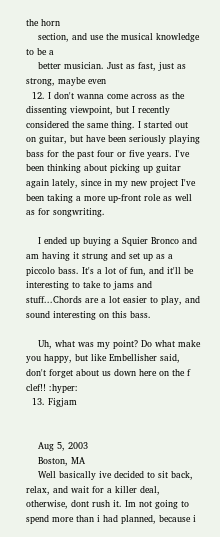the horn
    section, and use the musical knowledge to be a
    better musician. Just as fast, just as strong, maybe even
  12. I don't wanna come across as the dissenting viewpoint, but I recently considered the same thing. I started out on guitar, but have been seriously playing bass for the past four or five years. I've been thinking about picking up guitar again lately, since in my new project I've been taking a more up-front role as well as for songwriting.

    I ended up buying a Squier Bronco and am having it strung and set up as a piccolo bass. It's a lot of fun, and it'll be interesting to take to jams and stuff...Chords are a lot easier to play, and sound interesting on this bass.

    Uh, what was my point? Do what make you happy, but like Embellisher said, don't forget about us down here on the f clef!! :hyper:
  13. Figjam


    Aug 5, 2003
    Boston, MA
    Well basically ive decided to sit back, relax, and wait for a killer deal, otherwise, dont rush it. Im not going to spend more than i had planned, because i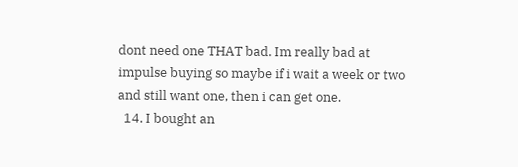dont need one THAT bad. Im really bad at impulse buying so maybe if i wait a week or two and still want one, then i can get one.
  14. I bought an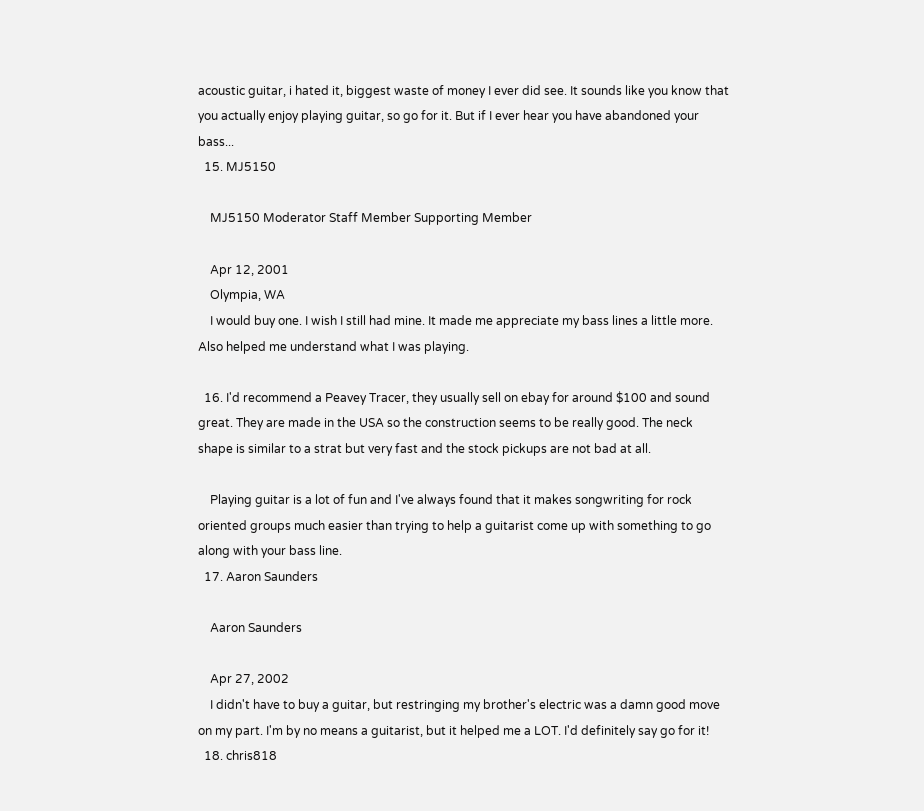acoustic guitar, i hated it, biggest waste of money I ever did see. It sounds like you know that you actually enjoy playing guitar, so go for it. But if I ever hear you have abandoned your bass...
  15. MJ5150

    MJ5150 Moderator Staff Member Supporting Member

    Apr 12, 2001
    Olympia, WA
    I would buy one. I wish I still had mine. It made me appreciate my bass lines a little more. Also helped me understand what I was playing.

  16. I'd recommend a Peavey Tracer, they usually sell on ebay for around $100 and sound great. They are made in the USA so the construction seems to be really good. The neck shape is similar to a strat but very fast and the stock pickups are not bad at all.

    Playing guitar is a lot of fun and I've always found that it makes songwriting for rock oriented groups much easier than trying to help a guitarist come up with something to go along with your bass line.
  17. Aaron Saunders

    Aaron Saunders

    Apr 27, 2002
    I didn't have to buy a guitar, but restringing my brother's electric was a damn good move on my part. I'm by no means a guitarist, but it helped me a LOT. I'd definitely say go for it!
  18. chris818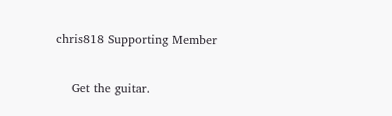chris818 Supporting Member

    Get the guitar.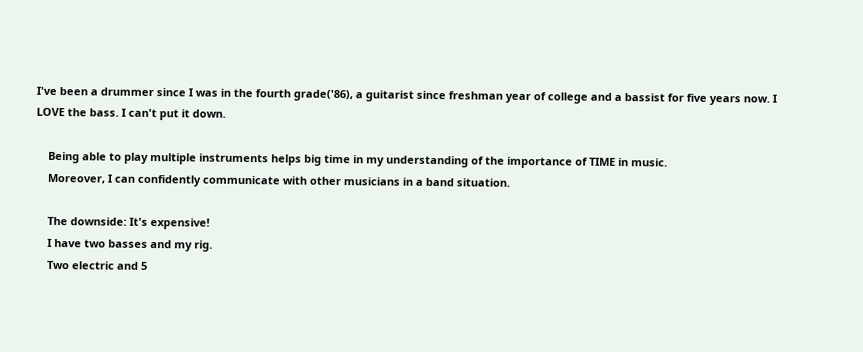I've been a drummer since I was in the fourth grade('86), a guitarist since freshman year of college and a bassist for five years now. I LOVE the bass. I can't put it down.

    Being able to play multiple instruments helps big time in my understanding of the importance of TIME in music.
    Moreover, I can confidently communicate with other musicians in a band situation.

    The downside: It's expensive!
    I have two basses and my rig.
    Two electric and 5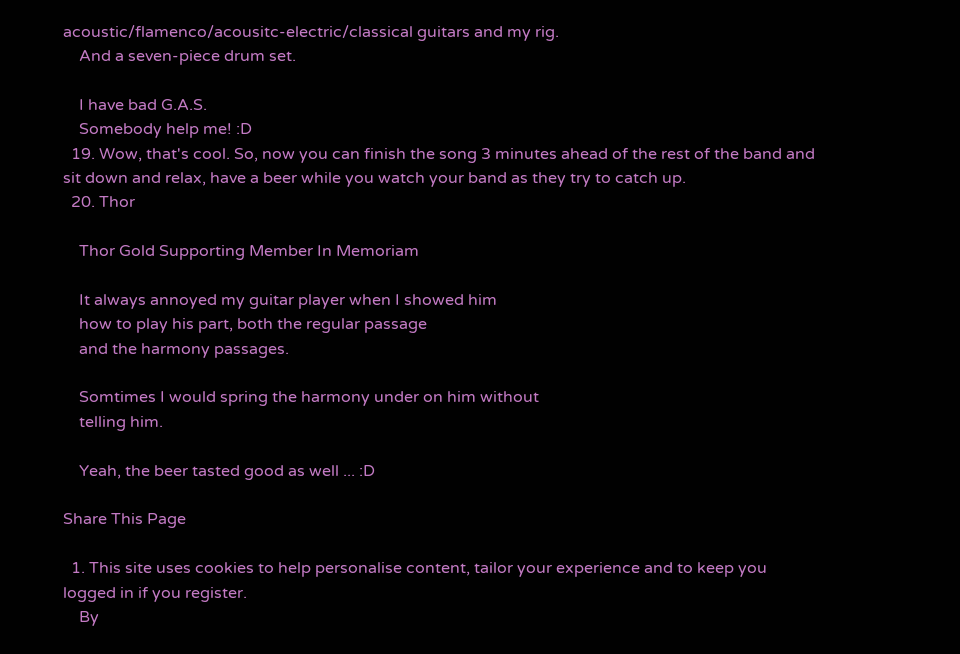acoustic/flamenco/acousitc-electric/classical guitars and my rig.
    And a seven-piece drum set.

    I have bad G.A.S.
    Somebody help me! :D
  19. Wow, that's cool. So, now you can finish the song 3 minutes ahead of the rest of the band and sit down and relax, have a beer while you watch your band as they try to catch up.
  20. Thor

    Thor Gold Supporting Member In Memoriam

    It always annoyed my guitar player when I showed him
    how to play his part, both the regular passage
    and the harmony passages.

    Somtimes I would spring the harmony under on him without
    telling him.

    Yeah, the beer tasted good as well ... :D

Share This Page

  1. This site uses cookies to help personalise content, tailor your experience and to keep you logged in if you register.
    By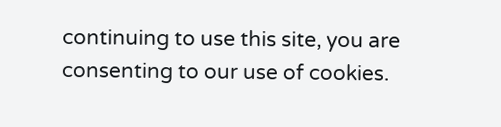continuing to use this site, you are consenting to our use of cookies.